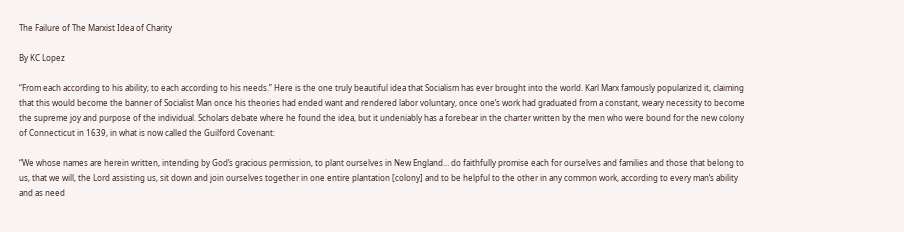The Failure of The Marxist Idea of Charity

By KC Lopez

“From each according to his ability; to each according to his needs.” Here is the one truly beautiful idea that Socialism has ever brought into the world. Karl Marx famously popularized it, claiming that this would become the banner of Socialist Man once his theories had ended want and rendered labor voluntary, once one’s work had graduated from a constant, weary necessity to become the supreme joy and purpose of the individual. Scholars debate where he found the idea, but it undeniably has a forebear in the charter written by the men who were bound for the new colony of Connecticut in 1639, in what is now called the Guilford Covenant:

“We whose names are herein written, intending by God’s gracious permission, to plant ourselves in New England… do faithfully promise each for ourselves and families and those that belong to us, that we will, the Lord assisting us, sit down and join ourselves together in one entire plantation [colony] and to be helpful to the other in any common work, according to every man’s ability and as need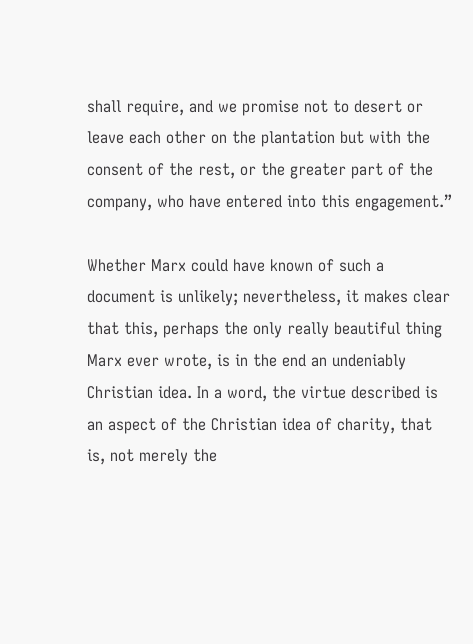shall require, and we promise not to desert or leave each other on the plantation but with the consent of the rest, or the greater part of the company, who have entered into this engagement.”

Whether Marx could have known of such a document is unlikely; nevertheless, it makes clear that this, perhaps the only really beautiful thing Marx ever wrote, is in the end an undeniably Christian idea. In a word, the virtue described is an aspect of the Christian idea of charity, that is, not merely the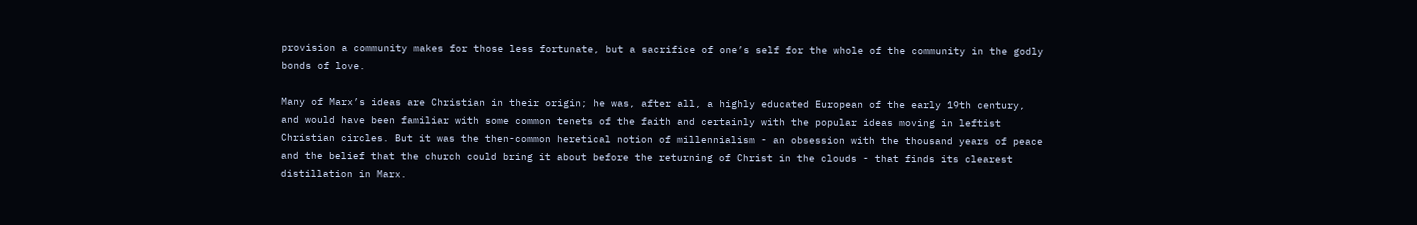provision a community makes for those less fortunate, but a sacrifice of one’s self for the whole of the community in the godly bonds of love.

Many of Marx’s ideas are Christian in their origin; he was, after all, a highly educated European of the early 19th century, and would have been familiar with some common tenets of the faith and certainly with the popular ideas moving in leftist Christian circles. But it was the then-common heretical notion of millennialism - an obsession with the thousand years of peace and the belief that the church could bring it about before the returning of Christ in the clouds - that finds its clearest distillation in Marx.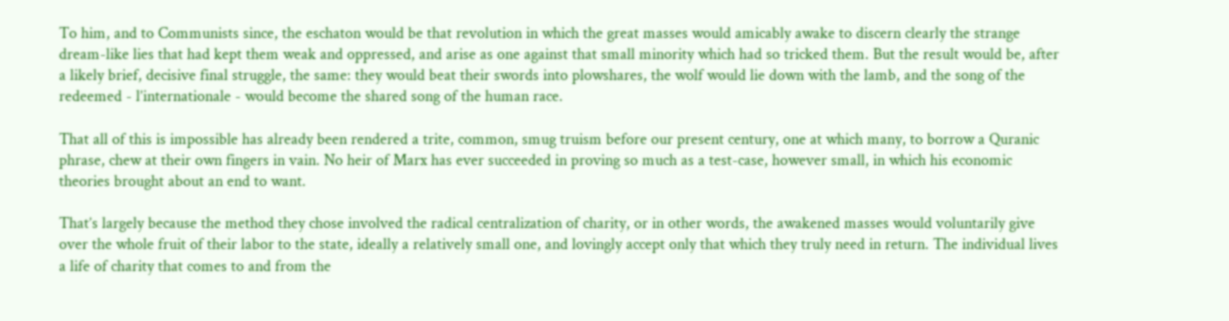To him, and to Communists since, the eschaton would be that revolution in which the great masses would amicably awake to discern clearly the strange dream-like lies that had kept them weak and oppressed, and arise as one against that small minority which had so tricked them. But the result would be, after a likely brief, decisive final struggle, the same: they would beat their swords into plowshares, the wolf would lie down with the lamb, and the song of the redeemed - l’internationale - would become the shared song of the human race.

That all of this is impossible has already been rendered a trite, common, smug truism before our present century, one at which many, to borrow a Quranic phrase, chew at their own fingers in vain. No heir of Marx has ever succeeded in proving so much as a test-case, however small, in which his economic theories brought about an end to want.

That’s largely because the method they chose involved the radical centralization of charity, or in other words, the awakened masses would voluntarily give over the whole fruit of their labor to the state, ideally a relatively small one, and lovingly accept only that which they truly need in return. The individual lives a life of charity that comes to and from the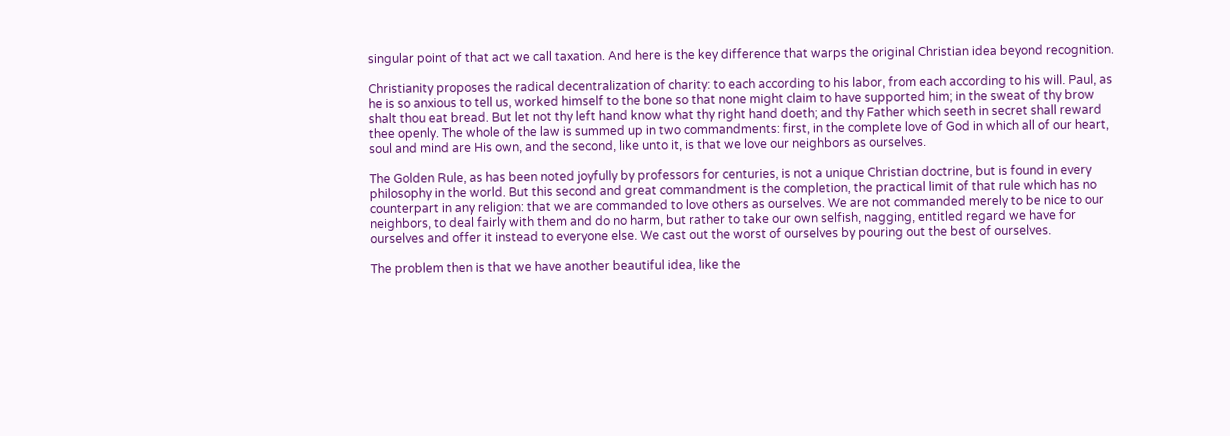singular point of that act we call taxation. And here is the key difference that warps the original Christian idea beyond recognition.

Christianity proposes the radical decentralization of charity: to each according to his labor, from each according to his will. Paul, as he is so anxious to tell us, worked himself to the bone so that none might claim to have supported him; in the sweat of thy brow shalt thou eat bread. But let not thy left hand know what thy right hand doeth; and thy Father which seeth in secret shall reward thee openly. The whole of the law is summed up in two commandments: first, in the complete love of God in which all of our heart, soul and mind are His own, and the second, like unto it, is that we love our neighbors as ourselves.

The Golden Rule, as has been noted joyfully by professors for centuries, is not a unique Christian doctrine, but is found in every philosophy in the world. But this second and great commandment is the completion, the practical limit of that rule which has no counterpart in any religion: that we are commanded to love others as ourselves. We are not commanded merely to be nice to our neighbors, to deal fairly with them and do no harm, but rather to take our own selfish, nagging, entitled regard we have for ourselves and offer it instead to everyone else. We cast out the worst of ourselves by pouring out the best of ourselves.

The problem then is that we have another beautiful idea, like the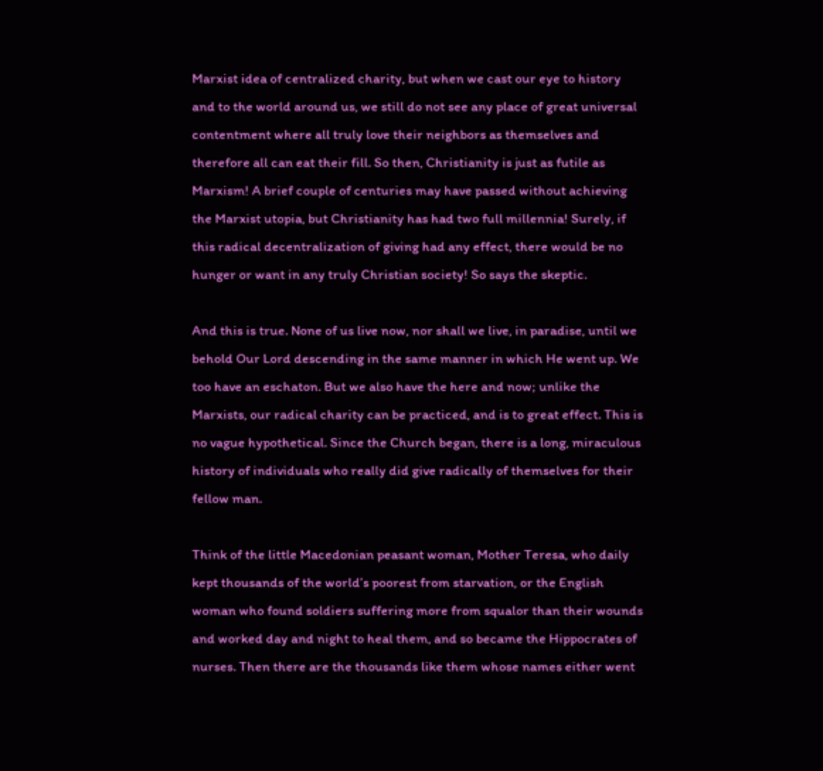Marxist idea of centralized charity, but when we cast our eye to history and to the world around us, we still do not see any place of great universal contentment where all truly love their neighbors as themselves and therefore all can eat their fill. So then, Christianity is just as futile as Marxism! A brief couple of centuries may have passed without achieving the Marxist utopia, but Christianity has had two full millennia! Surely, if this radical decentralization of giving had any effect, there would be no hunger or want in any truly Christian society! So says the skeptic.

And this is true. None of us live now, nor shall we live, in paradise, until we behold Our Lord descending in the same manner in which He went up. We too have an eschaton. But we also have the here and now; unlike the Marxists, our radical charity can be practiced, and is to great effect. This is no vague hypothetical. Since the Church began, there is a long, miraculous history of individuals who really did give radically of themselves for their fellow man.

Think of the little Macedonian peasant woman, Mother Teresa, who daily kept thousands of the world’s poorest from starvation, or the English woman who found soldiers suffering more from squalor than their wounds and worked day and night to heal them, and so became the Hippocrates of nurses. Then there are the thousands like them whose names either went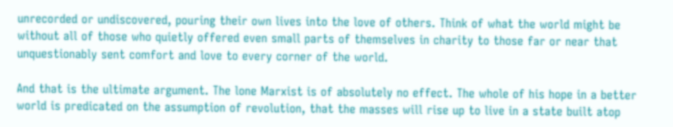unrecorded or undiscovered, pouring their own lives into the love of others. Think of what the world might be without all of those who quietly offered even small parts of themselves in charity to those far or near that unquestionably sent comfort and love to every corner of the world.

And that is the ultimate argument. The lone Marxist is of absolutely no effect. The whole of his hope in a better world is predicated on the assumption of revolution, that the masses will rise up to live in a state built atop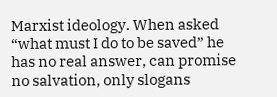Marxist ideology. When asked “what must I do to be saved” he has no real answer, can promise no salvation, only slogans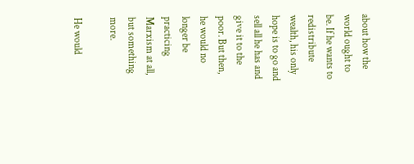about how the world ought to be. If he wants to redistribute wealth, his only hope is to go and sell all he has and give it to the poor. But then, he would no longer be practicing Marxism at all, but something more.

He would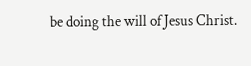be doing the will of Jesus Christ.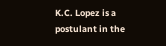K.C. Lopez is a postulant in the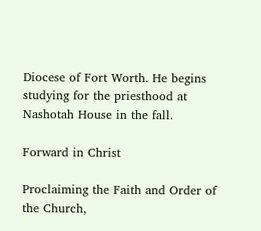Diocese of Fort Worth. He begins studying for the priesthood at Nashotah House in the fall.

Forward in Christ

Proclaiming the Faith and Order of the Church,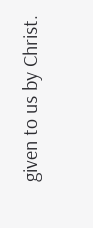given to us by Christ.